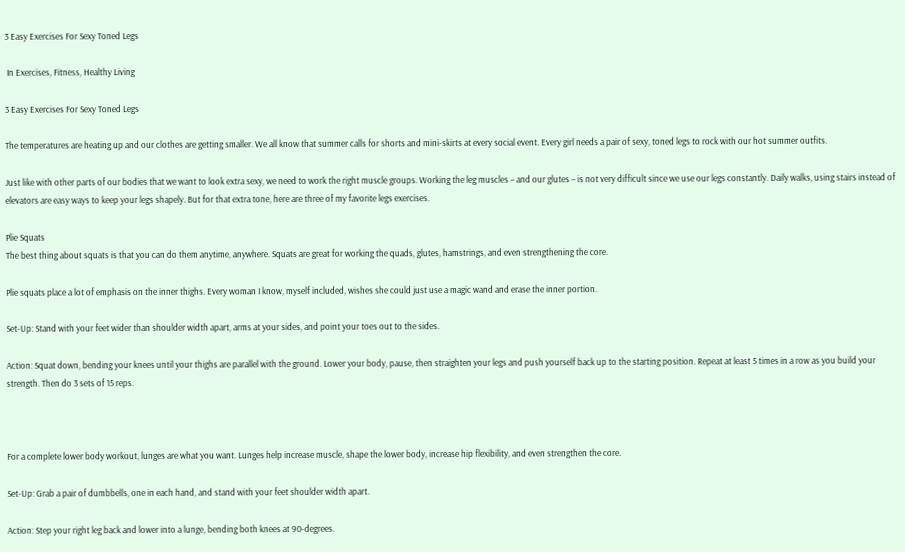3 Easy Exercises For Sexy Toned Legs

 In Exercises, Fitness, Healthy Living

3 Easy Exercises For Sexy Toned Legs

The temperatures are heating up and our clothes are getting smaller. We all know that summer calls for shorts and mini-skirts at every social event. Every girl needs a pair of sexy, toned legs to rock with our hot summer outfits.

Just like with other parts of our bodies that we want to look extra sexy, we need to work the right muscle groups. Working the leg muscles – and our glutes – is not very difficult since we use our legs constantly. Daily walks, using stairs instead of elevators are easy ways to keep your legs shapely. But for that extra tone, here are three of my favorite legs exercises.

Plie Squats
The best thing about squats is that you can do them anytime, anywhere. Squats are great for working the quads, glutes, hamstrings, and even strengthening the core.

Plie squats place a lot of emphasis on the inner thighs. Every woman I know, myself included, wishes she could just use a magic wand and erase the inner portion.

Set-Up: Stand with your feet wider than shoulder width apart, arms at your sides, and point your toes out to the sides.

Action: Squat down, bending your knees until your thighs are parallel with the ground. Lower your body, pause, then straighten your legs and push yourself back up to the starting position. Repeat at least 5 times in a row as you build your strength. Then do 3 sets of 15 reps.



For a complete lower body workout, lunges are what you want. Lunges help increase muscle, shape the lower body, increase hip flexibility, and even strengthen the core.

Set-Up: Grab a pair of dumbbells, one in each hand, and stand with your feet shoulder width apart.

Action: Step your right leg back and lower into a lunge, bending both knees at 90-degrees.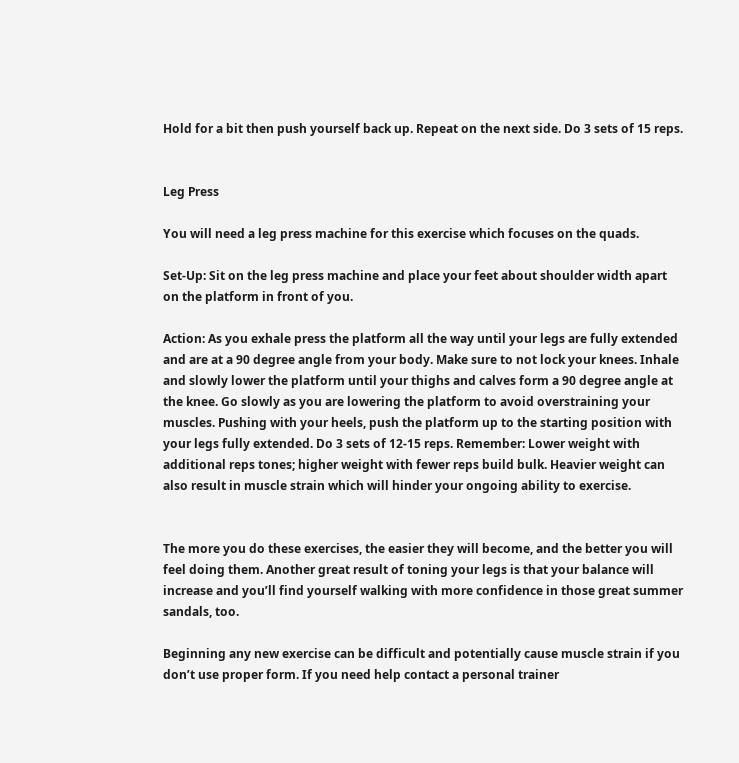Hold for a bit then push yourself back up. Repeat on the next side. Do 3 sets of 15 reps.


Leg Press

You will need a leg press machine for this exercise which focuses on the quads.

Set-Up: Sit on the leg press machine and place your feet about shoulder width apart on the platform in front of you.

Action: As you exhale press the platform all the way until your legs are fully extended and are at a 90 degree angle from your body. Make sure to not lock your knees. Inhale and slowly lower the platform until your thighs and calves form a 90 degree angle at the knee. Go slowly as you are lowering the platform to avoid overstraining your muscles. Pushing with your heels, push the platform up to the starting position with your legs fully extended. Do 3 sets of 12-15 reps. Remember: Lower weight with additional reps tones; higher weight with fewer reps build bulk. Heavier weight can also result in muscle strain which will hinder your ongoing ability to exercise.


The more you do these exercises, the easier they will become, and the better you will feel doing them. Another great result of toning your legs is that your balance will increase and you’ll find yourself walking with more confidence in those great summer sandals, too.

Beginning any new exercise can be difficult and potentially cause muscle strain if you don’t use proper form. If you need help contact a personal trainer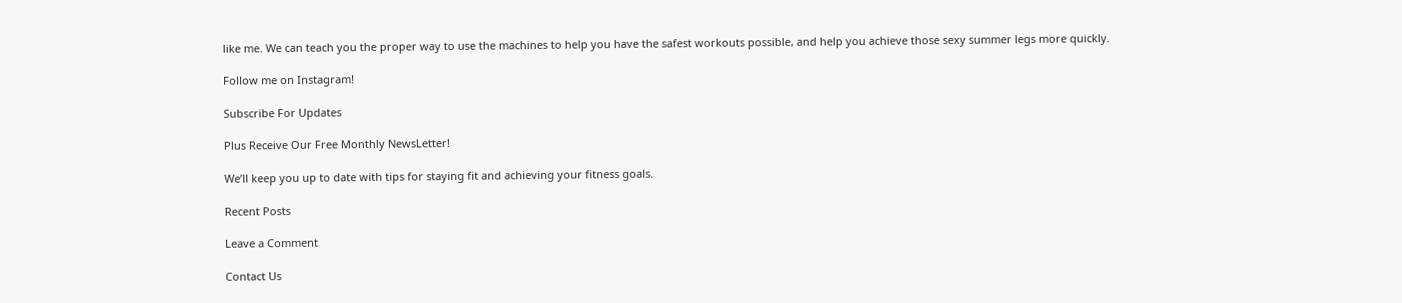like me. We can teach you the proper way to use the machines to help you have the safest workouts possible, and help you achieve those sexy summer legs more quickly.

Follow me on Instagram!

Subscribe For Updates

Plus Receive Our Free Monthly NewsLetter!

We’ll keep you up to date with tips for staying fit and achieving your fitness goals.

Recent Posts

Leave a Comment

Contact Us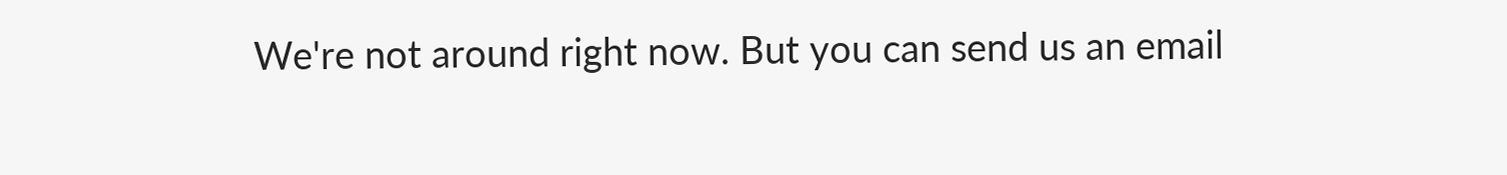We're not around right now. But you can send us an email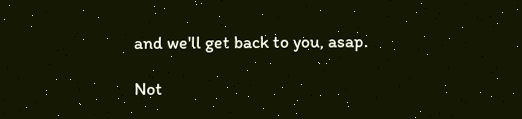and we'll get back to you, asap.

Not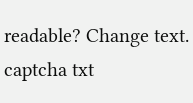readable? Change text. captcha txt